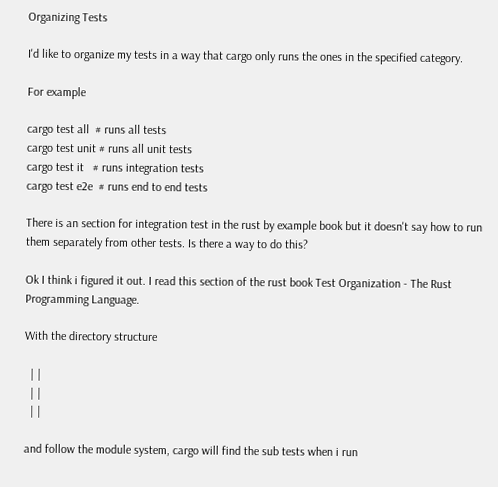Organizing Tests

I'd like to organize my tests in a way that cargo only runs the ones in the specified category.

For example

cargo test all  # runs all tests
cargo test unit # runs all unit tests
cargo test it   # runs integration tests
cargo test e2e  # runs end to end tests

There is an section for integration test in the rust by example book but it doesn't say how to run them separately from other tests. Is there a way to do this?

Ok I think i figured it out. I read this section of the rust book Test Organization - The Rust Programming Language.

With the directory structure

  | |
  | |
  | |

and follow the module system, cargo will find the sub tests when i run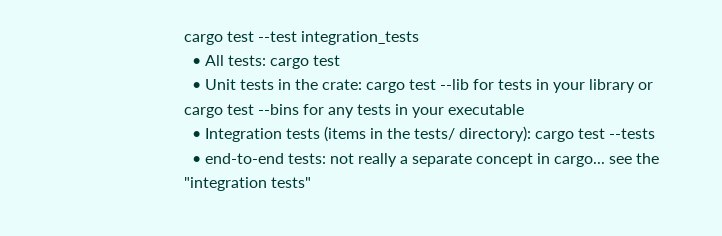cargo test --test integration_tests
  • All tests: cargo test
  • Unit tests in the crate: cargo test --lib for tests in your library or cargo test --bins for any tests in your executable
  • Integration tests (items in the tests/ directory): cargo test --tests
  • end-to-end tests: not really a separate concept in cargo... see the "integration tests"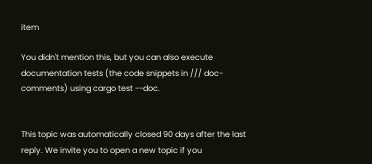item

You didn't mention this, but you can also execute documentation tests (the code snippets in /// doc-comments) using cargo test --doc.


This topic was automatically closed 90 days after the last reply. We invite you to open a new topic if you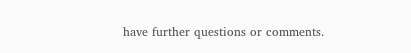have further questions or comments.